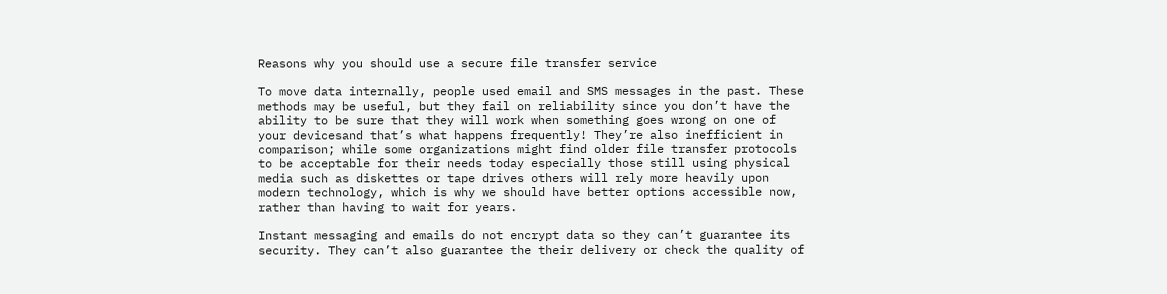Reasons why you should use a secure file transfer service

To move data internally, people used email and SMS messages in the past. These methods may be useful, but they fail on reliability since you don’t have the ability to be sure that they will work when something goes wrong on one of your devicesand that’s what happens frequently! They’re also inefficient in comparison; while some organizations might find older file transfer protocols to be acceptable for their needs today especially those still using physical media such as diskettes or tape drives others will rely more heavily upon modern technology, which is why we should have better options accessible now, rather than having to wait for years.

Instant messaging and emails do not encrypt data so they can’t guarantee its security. They can’t also guarantee the their delivery or check the quality of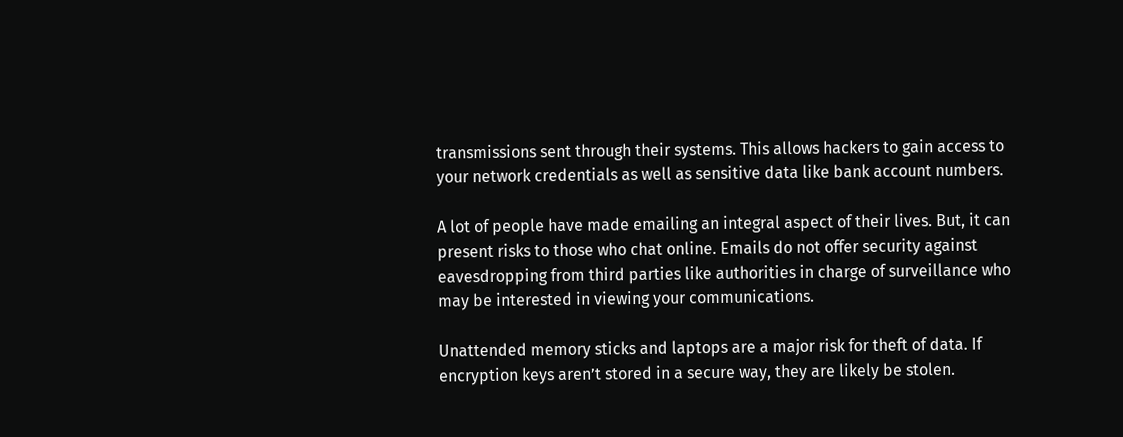transmissions sent through their systems. This allows hackers to gain access to your network credentials as well as sensitive data like bank account numbers.

A lot of people have made emailing an integral aspect of their lives. But, it can present risks to those who chat online. Emails do not offer security against eavesdropping from third parties like authorities in charge of surveillance who may be interested in viewing your communications.

Unattended memory sticks and laptops are a major risk for theft of data. If encryption keys aren’t stored in a secure way, they are likely be stolen.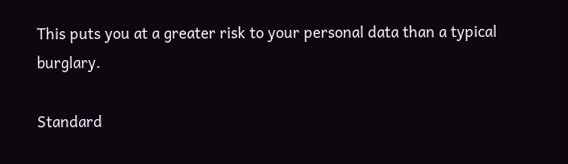This puts you at a greater risk to your personal data than a typical burglary.

Standard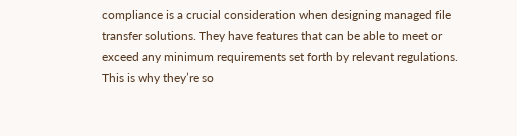compliance is a crucial consideration when designing managed file transfer solutions. They have features that can be able to meet or exceed any minimum requirements set forth by relevant regulations. This is why they’re so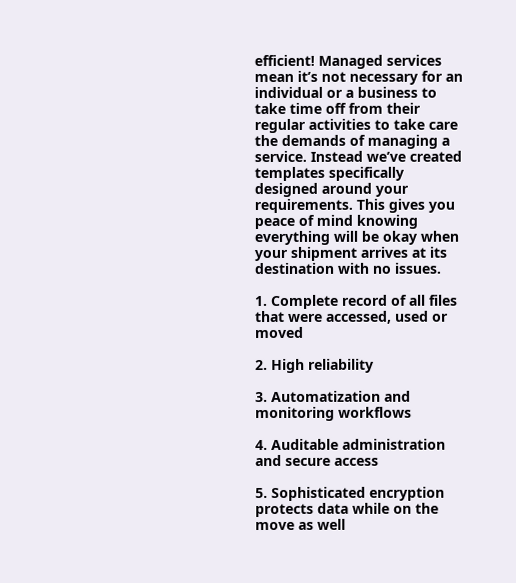efficient! Managed services mean it’s not necessary for an individual or a business to take time off from their regular activities to take care the demands of managing a service. Instead we’ve created templates specifically designed around your requirements. This gives you peace of mind knowing everything will be okay when your shipment arrives at its destination with no issues.

1. Complete record of all files that were accessed, used or moved

2. High reliability

3. Automatization and monitoring workflows

4. Auditable administration and secure access

5. Sophisticated encryption protects data while on the move as well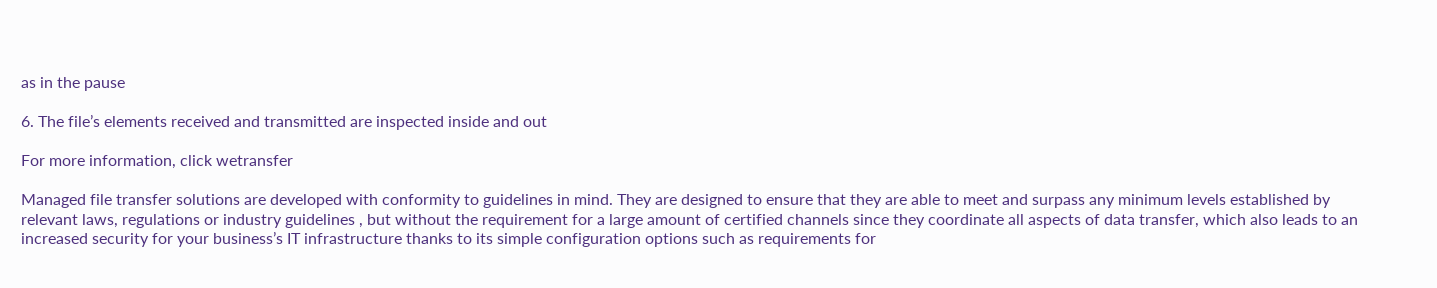as in the pause

6. The file’s elements received and transmitted are inspected inside and out

For more information, click wetransfer

Managed file transfer solutions are developed with conformity to guidelines in mind. They are designed to ensure that they are able to meet and surpass any minimum levels established by relevant laws, regulations or industry guidelines , but without the requirement for a large amount of certified channels since they coordinate all aspects of data transfer, which also leads to an increased security for your business’s IT infrastructure thanks to its simple configuration options such as requirements for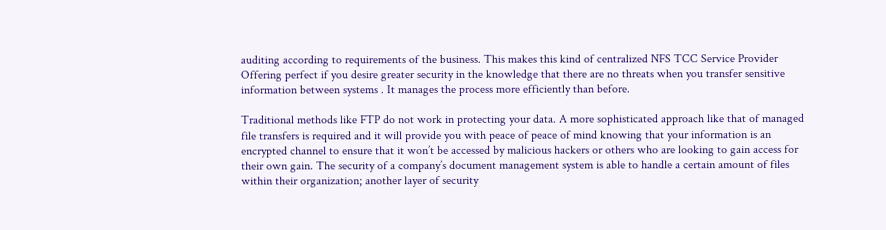auditing according to requirements of the business. This makes this kind of centralized NFS TCC Service Provider Offering perfect if you desire greater security in the knowledge that there are no threats when you transfer sensitive information between systems . It manages the process more efficiently than before.

Traditional methods like FTP do not work in protecting your data. A more sophisticated approach like that of managed file transfers is required and it will provide you with peace of peace of mind knowing that your information is an encrypted channel to ensure that it won’t be accessed by malicious hackers or others who are looking to gain access for their own gain. The security of a company’s document management system is able to handle a certain amount of files within their organization; another layer of security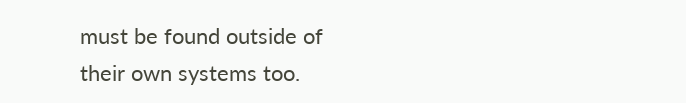must be found outside of their own systems too.